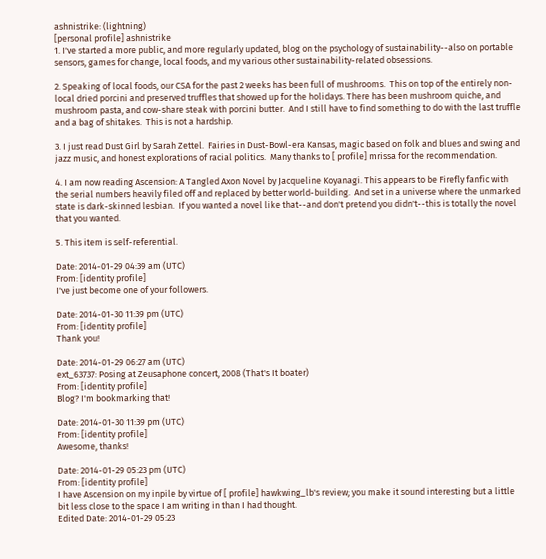ashnistrike: (lightning)
[personal profile] ashnistrike
1. I've started a more public, and more regularly updated, blog on the psychology of sustainability--also on portable sensors, games for change, local foods, and my various other sustainability-related obsessions.

2. Speaking of local foods, our CSA for the past 2 weeks has been full of mushrooms.  This on top of the entirely non-local dried porcini and preserved truffles that showed up for the holidays. There has been mushroom quiche, and mushroom pasta, and cow-share steak with porcini butter.  And I still have to find something to do with the last truffle and a bag of shitakes.  This is not a hardship.

3. I just read Dust Girl by Sarah Zettel.  Fairies in Dust-Bowl-era Kansas, magic based on folk and blues and swing and jazz music, and honest explorations of racial politics.  Many thanks to [ profile] mrissa for the recommendation.

4. I am now reading Ascension: A Tangled Axon Novel by Jacqueline Koyanagi. This appears to be Firefly fanfic with the serial numbers heavily filed off and replaced by better world-building.  And set in a universe where the unmarked state is dark-skinned lesbian.  If you wanted a novel like that--and don't pretend you didn't--this is totally the novel that you wanted.

5. This item is self-referential.

Date: 2014-01-29 04:39 am (UTC)
From: [identity profile]
I've just become one of your followers.

Date: 2014-01-30 11:39 pm (UTC)
From: [identity profile]
Thank you!

Date: 2014-01-29 06:27 am (UTC)
ext_63737: Posing at Zeusaphone concert, 2008 (That's It boater)
From: [identity profile]
Blog? I'm bookmarking that!

Date: 2014-01-30 11:39 pm (UTC)
From: [identity profile]
Awesome, thanks!

Date: 2014-01-29 05:23 pm (UTC)
From: [identity profile]
I have Ascension on my inpile by virtue of [ profile] hawkwing_lb's review; you make it sound interesting but a little bit less close to the space I am writing in than I had thought.
Edited Date: 2014-01-29 05:23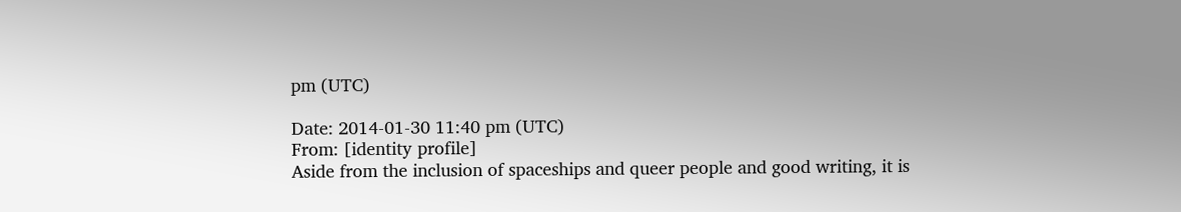pm (UTC)

Date: 2014-01-30 11:40 pm (UTC)
From: [identity profile]
Aside from the inclusion of spaceships and queer people and good writing, it is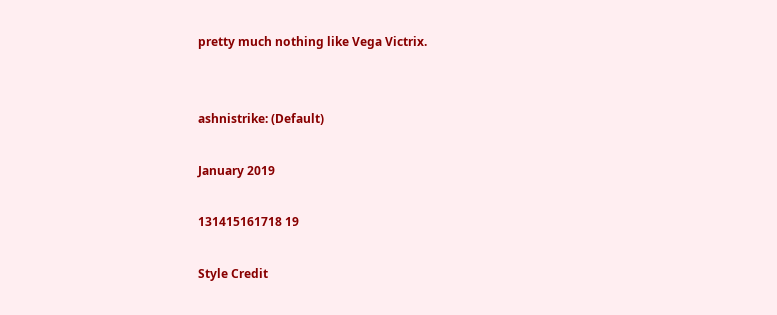pretty much nothing like Vega Victrix.


ashnistrike: (Default)

January 2019

131415161718 19

Style Credit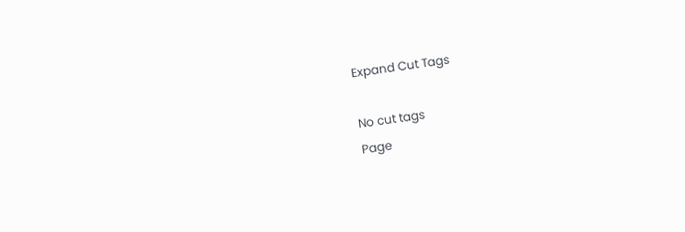Expand Cut Tags

No cut tags
Page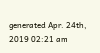generated Apr. 24th, 2019 02:21 am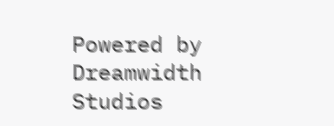Powered by Dreamwidth Studios